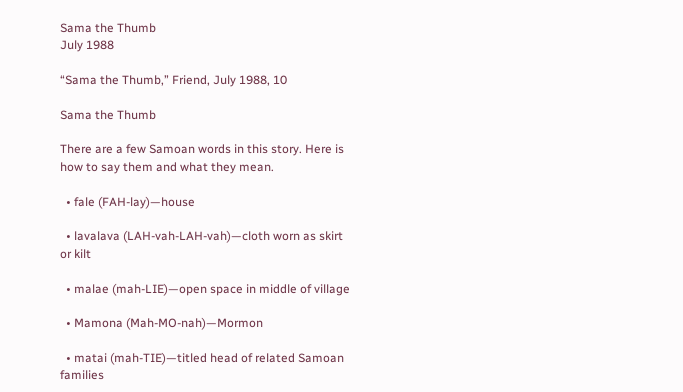Sama the Thumb
July 1988

“Sama the Thumb,” Friend, July 1988, 10

Sama the Thumb

There are a few Samoan words in this story. Here is how to say them and what they mean.

  • fale (FAH-lay)—house

  • lavalava (LAH-vah-LAH-vah)—cloth worn as skirt or kilt

  • malae (mah-LIE)—open space in middle of village

  • Mamona (Mah-MO-nah)—Mormon

  • matai (mah-TIE)—titled head of related Samoan families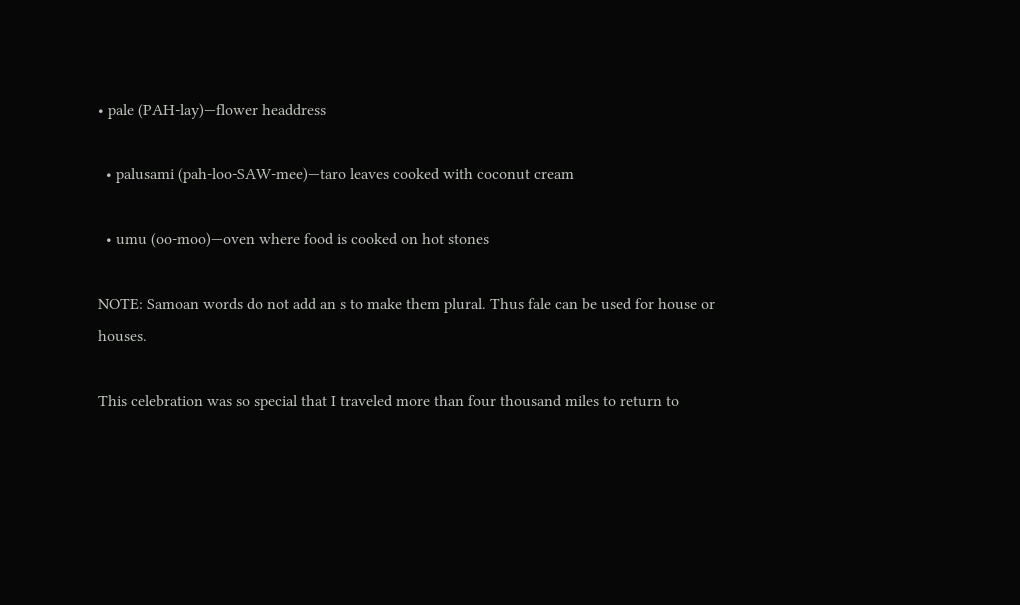• pale (PAH-lay)—flower headdress

  • palusami (pah-loo-SAW-mee)—taro leaves cooked with coconut cream

  • umu (oo-moo)—oven where food is cooked on hot stones

NOTE: Samoan words do not add an s to make them plural. Thus fale can be used for house or houses.

This celebration was so special that I traveled more than four thousand miles to return to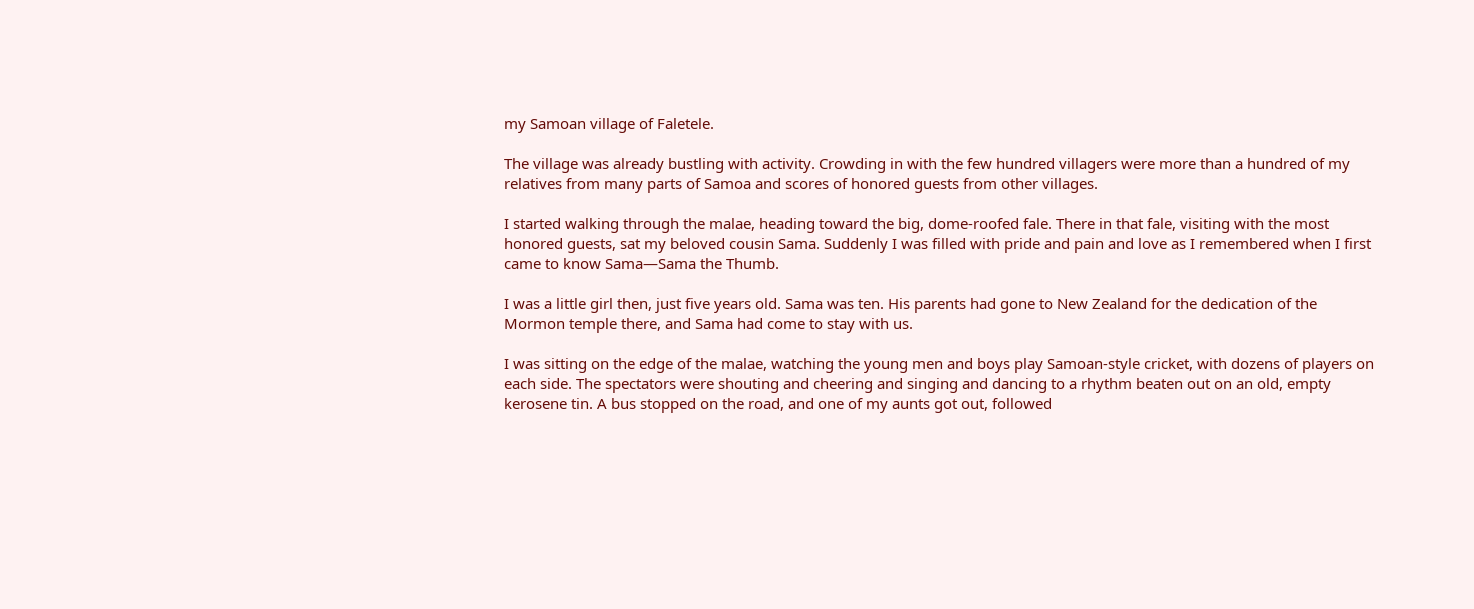my Samoan village of Faletele.

The village was already bustling with activity. Crowding in with the few hundred villagers were more than a hundred of my relatives from many parts of Samoa and scores of honored guests from other villages.

I started walking through the malae, heading toward the big, dome-roofed fale. There in that fale, visiting with the most honored guests, sat my beloved cousin Sama. Suddenly I was filled with pride and pain and love as I remembered when I first came to know Sama—Sama the Thumb.

I was a little girl then, just five years old. Sama was ten. His parents had gone to New Zealand for the dedication of the Mormon temple there, and Sama had come to stay with us.

I was sitting on the edge of the malae, watching the young men and boys play Samoan-style cricket, with dozens of players on each side. The spectators were shouting and cheering and singing and dancing to a rhythm beaten out on an old, empty kerosene tin. A bus stopped on the road, and one of my aunts got out, followed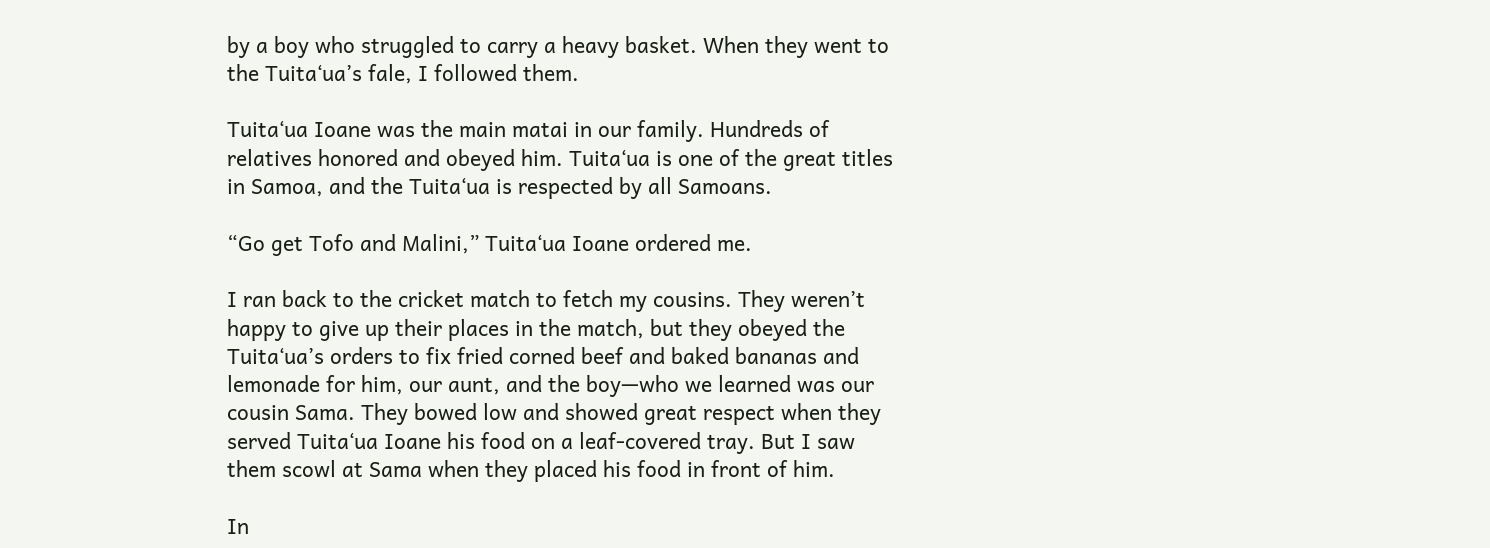by a boy who struggled to carry a heavy basket. When they went to the Tuita‘ua’s fale, I followed them.

Tuita‘ua Ioane was the main matai in our family. Hundreds of relatives honored and obeyed him. Tuita‘ua is one of the great titles in Samoa, and the Tuita‘ua is respected by all Samoans.

“Go get Tofo and Malini,” Tuita‘ua Ioane ordered me.

I ran back to the cricket match to fetch my cousins. They weren’t happy to give up their places in the match, but they obeyed the Tuita‘ua’s orders to fix fried corned beef and baked bananas and lemonade for him, our aunt, and the boy—who we learned was our cousin Sama. They bowed low and showed great respect when they served Tuita‘ua Ioane his food on a leaf-covered tray. But I saw them scowl at Sama when they placed his food in front of him.

In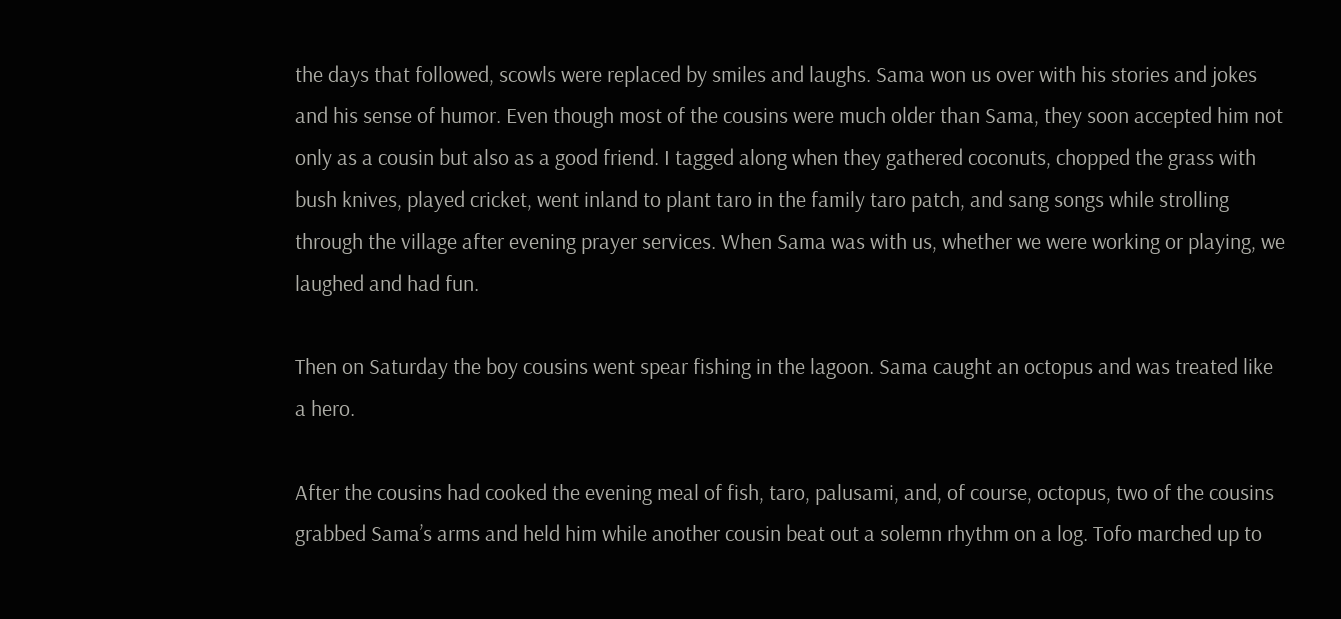the days that followed, scowls were replaced by smiles and laughs. Sama won us over with his stories and jokes and his sense of humor. Even though most of the cousins were much older than Sama, they soon accepted him not only as a cousin but also as a good friend. I tagged along when they gathered coconuts, chopped the grass with bush knives, played cricket, went inland to plant taro in the family taro patch, and sang songs while strolling through the village after evening prayer services. When Sama was with us, whether we were working or playing, we laughed and had fun.

Then on Saturday the boy cousins went spear fishing in the lagoon. Sama caught an octopus and was treated like a hero.

After the cousins had cooked the evening meal of fish, taro, palusami, and, of course, octopus, two of the cousins grabbed Sama’s arms and held him while another cousin beat out a solemn rhythm on a log. Tofo marched up to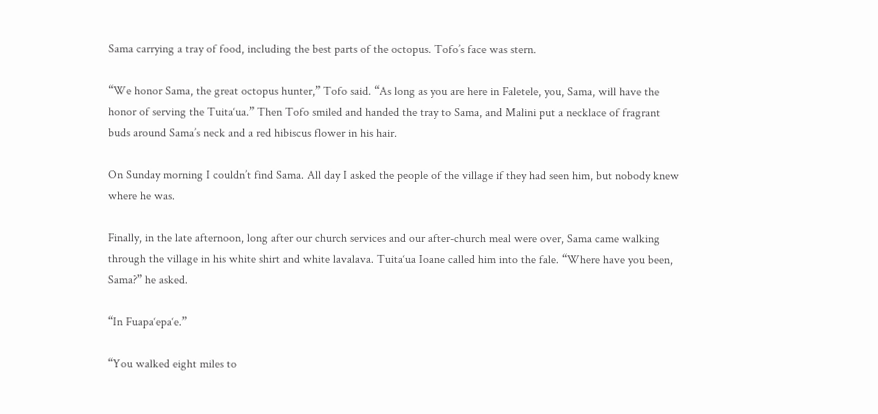Sama carrying a tray of food, including the best parts of the octopus. Tofo’s face was stern.

“We honor Sama, the great octopus hunter,” Tofo said. “As long as you are here in Faletele, you, Sama, will have the honor of serving the Tuita‘ua.” Then Tofo smiled and handed the tray to Sama, and Malini put a necklace of fragrant buds around Sama’s neck and a red hibiscus flower in his hair.

On Sunday morning I couldn’t find Sama. All day I asked the people of the village if they had seen him, but nobody knew where he was.

Finally, in the late afternoon, long after our church services and our after-church meal were over, Sama came walking through the village in his white shirt and white lavalava. Tuita‘ua Ioane called him into the fale. “Where have you been, Sama?” he asked.

“In Fuapa‘epa‘e.”

“You walked eight miles to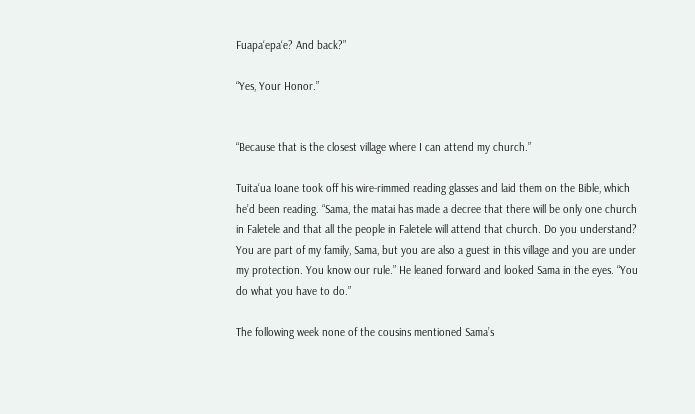Fuapa‘epa‘e? And back?”

“Yes, Your Honor.”


“Because that is the closest village where I can attend my church.”

Tuita‘ua Ioane took off his wire-rimmed reading glasses and laid them on the Bible, which he’d been reading. “Sama, the matai has made a decree that there will be only one church in Faletele and that all the people in Faletele will attend that church. Do you understand? You are part of my family, Sama, but you are also a guest in this village and you are under my protection. You know our rule.” He leaned forward and looked Sama in the eyes. “You do what you have to do.”

The following week none of the cousins mentioned Sama’s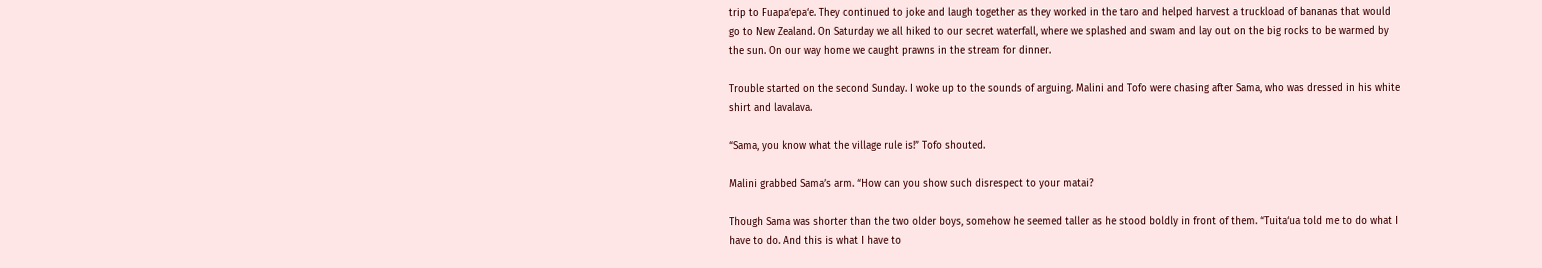trip to Fuapa‘epa‘e. They continued to joke and laugh together as they worked in the taro and helped harvest a truckload of bananas that would go to New Zealand. On Saturday we all hiked to our secret waterfall, where we splashed and swam and lay out on the big rocks to be warmed by the sun. On our way home we caught prawns in the stream for dinner.

Trouble started on the second Sunday. I woke up to the sounds of arguing. Malini and Tofo were chasing after Sama, who was dressed in his white shirt and lavalava.

“Sama, you know what the village rule is!” Tofo shouted.

Malini grabbed Sama’s arm. “How can you show such disrespect to your matai?

Though Sama was shorter than the two older boys, somehow he seemed taller as he stood boldly in front of them. “Tuita‘ua told me to do what I have to do. And this is what I have to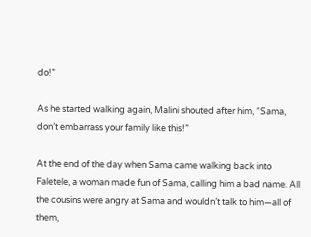do!”

As he started walking again, Malini shouted after him, “Sama, don’t embarrass your family like this!”

At the end of the day when Sama came walking back into Faletele, a woman made fun of Sama, calling him a bad name. All the cousins were angry at Sama and wouldn’t talk to him—all of them,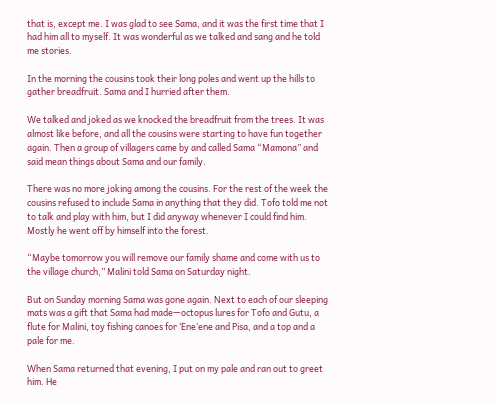that is, except me. I was glad to see Sama, and it was the first time that I had him all to myself. It was wonderful as we talked and sang and he told me stories.

In the morning the cousins took their long poles and went up the hills to gather breadfruit. Sama and I hurried after them.

We talked and joked as we knocked the breadfruit from the trees. It was almost like before, and all the cousins were starting to have fun together again. Then a group of villagers came by and called Sama “Mamona” and said mean things about Sama and our family.

There was no more joking among the cousins. For the rest of the week the cousins refused to include Sama in anything that they did. Tofo told me not to talk and play with him, but I did anyway whenever I could find him. Mostly he went off by himself into the forest.

“Maybe tomorrow you will remove our family shame and come with us to the village church,” Malini told Sama on Saturday night.

But on Sunday morning Sama was gone again. Next to each of our sleeping mats was a gift that Sama had made—octopus lures for Tofo and Gutu, a flute for Malini, toy fishing canoes for ‘Ene‘ene and Pisa, and a top and a pale for me.

When Sama returned that evening, I put on my pale and ran out to greet him. He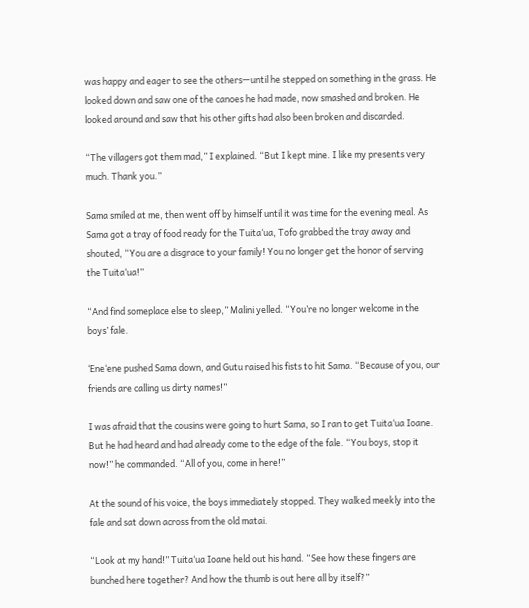was happy and eager to see the others—until he stepped on something in the grass. He looked down and saw one of the canoes he had made, now smashed and broken. He looked around and saw that his other gifts had also been broken and discarded.

“The villagers got them mad,” I explained. “But I kept mine. I like my presents very much. Thank you.”

Sama smiled at me, then went off by himself until it was time for the evening meal. As Sama got a tray of food ready for the Tuita‘ua, Tofo grabbed the tray away and shouted, “You are a disgrace to your family! You no longer get the honor of serving the Tuita‘ua!”

“And find someplace else to sleep,” Malini yelled. “You’re no longer welcome in the boys’ fale.

‘Ene‘ene pushed Sama down, and Gutu raised his fists to hit Sama. “Because of you, our friends are calling us dirty names!”

I was afraid that the cousins were going to hurt Sama, so I ran to get Tuita‘ua Ioane. But he had heard and had already come to the edge of the fale. “You boys, stop it now!” he commanded. “All of you, come in here!”

At the sound of his voice, the boys immediately stopped. They walked meekly into the fale and sat down across from the old matai.

“Look at my hand!” Tuita‘ua Ioane held out his hand. “See how these fingers are bunched here together? And how the thumb is out here all by itself?”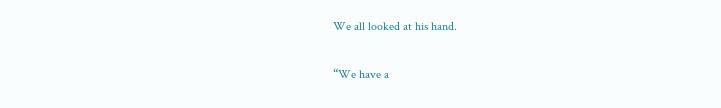We all looked at his hand.

“We have a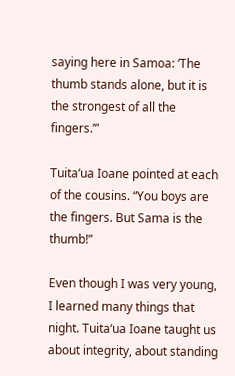saying here in Samoa: ‘The thumb stands alone, but it is the strongest of all the fingers.’”

Tuita‘ua Ioane pointed at each of the cousins. “You boys are the fingers. But Sama is the thumb!”

Even though I was very young, I learned many things that night. Tuita‘ua Ioane taught us about integrity, about standing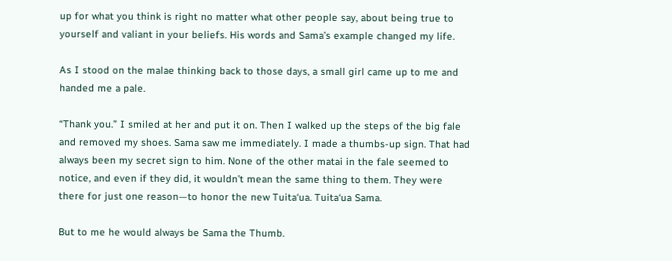up for what you think is right no matter what other people say, about being true to yourself and valiant in your beliefs. His words and Sama’s example changed my life.

As I stood on the malae thinking back to those days, a small girl came up to me and handed me a pale.

“Thank you.” I smiled at her and put it on. Then I walked up the steps of the big fale and removed my shoes. Sama saw me immediately. I made a thumbs-up sign. That had always been my secret sign to him. None of the other matai in the fale seemed to notice, and even if they did, it wouldn’t mean the same thing to them. They were there for just one reason—to honor the new Tuita‘ua. Tuita‘ua Sama.

But to me he would always be Sama the Thumb.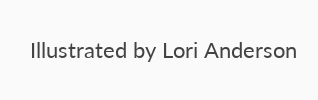Illustrated by Lori Anderson